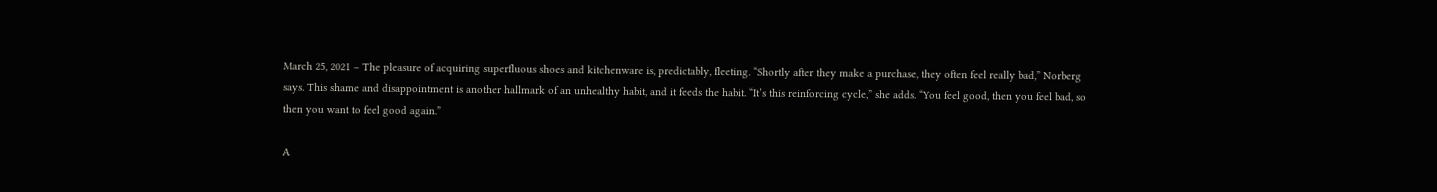March 25, 2021 – The pleasure of acquiring superfluous shoes and kitchenware is, predictably, fleeting. “Shortly after they make a purchase, they often feel really bad,” Norberg says. This shame and disappointment is another hallmark of an unhealthy habit, and it feeds the habit. “It’s this reinforcing cycle,” she adds. “You feel good, then you feel bad, so then you want to feel good again.”

A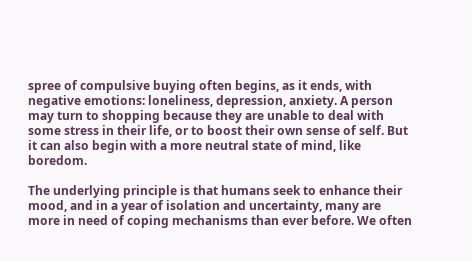spree of compulsive buying often begins, as it ends, with negative emotions: loneliness, depression, anxiety. A person may turn to shopping because they are unable to deal with some stress in their life, or to boost their own sense of self. But it can also begin with a more neutral state of mind, like boredom.

The underlying principle is that humans seek to enhance their mood, and in a year of isolation and uncertainty, many are more in need of coping mechanisms than ever before. We often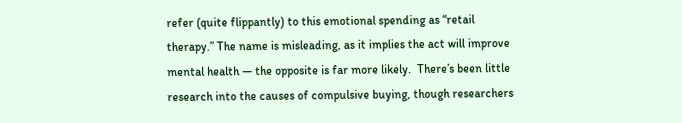refer (quite flippantly) to this emotional spending as “retail therapy.” The name is misleading, as it implies the act will improve mental health — the opposite is far more likely.  There’s been little research into the causes of compulsive buying, though researchers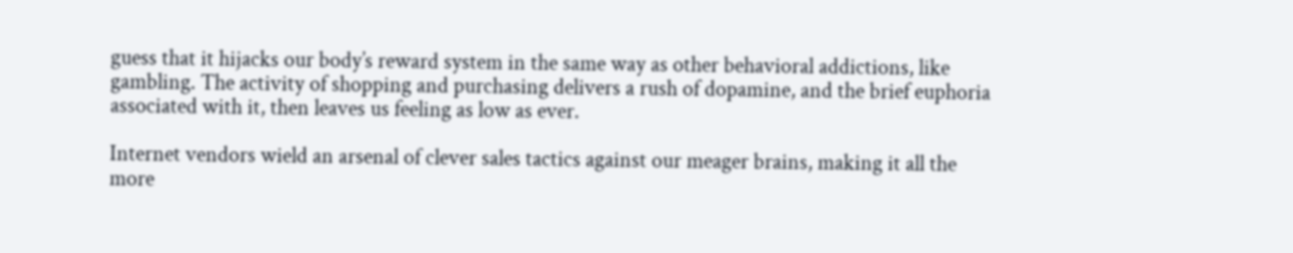guess that it hijacks our body’s reward system in the same way as other behavioral addictions, like gambling. The activity of shopping and purchasing delivers a rush of dopamine, and the brief euphoria associated with it, then leaves us feeling as low as ever.

Internet vendors wield an arsenal of clever sales tactics against our meager brains, making it all the more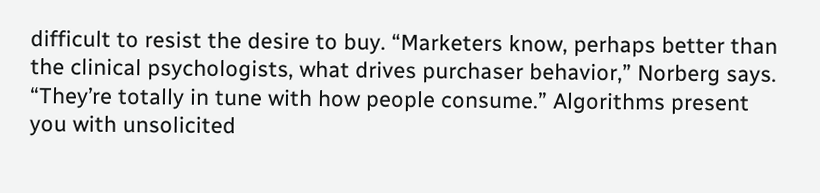difficult to resist the desire to buy. “Marketers know, perhaps better than the clinical psychologists, what drives purchaser behavior,” Norberg says. “They’re totally in tune with how people consume.” Algorithms present you with unsolicited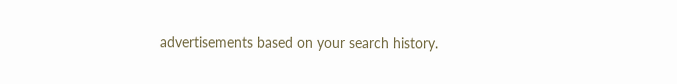advertisements based on your search history.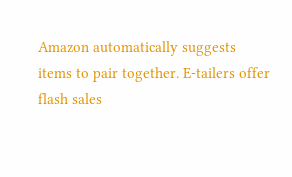Amazon automatically suggests items to pair together. E-tailers offer flash sales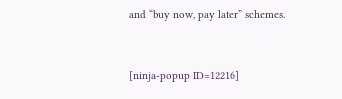and “buy now, pay later” schemes.


[ninja-popup ID=12216]